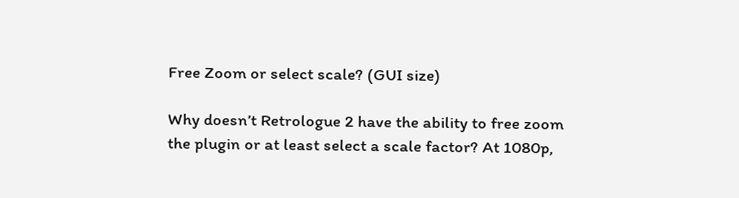Free Zoom or select scale? (GUI size)

Why doesn’t Retrologue 2 have the ability to free zoom the plugin or at least select a scale factor? At 1080p,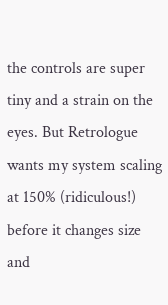the controls are super tiny and a strain on the eyes. But Retrologue wants my system scaling at 150% (ridiculous!) before it changes size and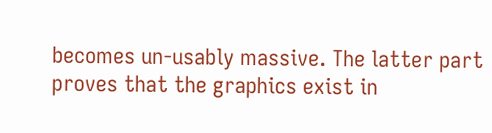becomes un-usably massive. The latter part proves that the graphics exist in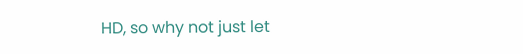HD, so why not just let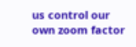us control our own zoom factor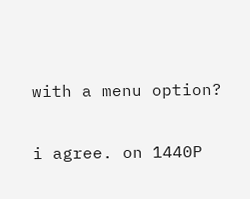with a menu option?


i agree. on 1440P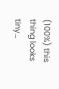(100%) this thing looks tiny…